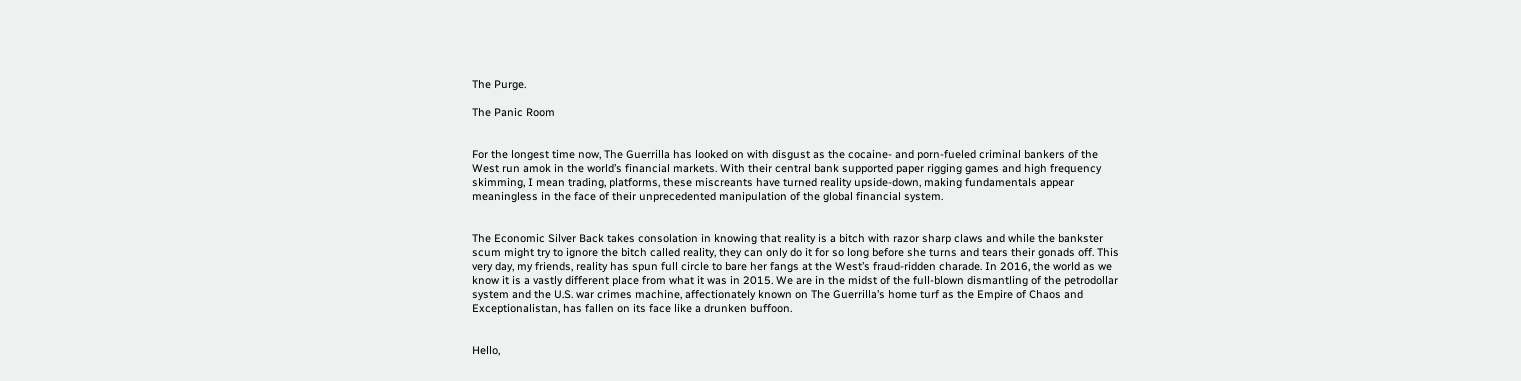The Purge.

The Panic Room


For the longest time now, The Guerrilla has looked on with disgust as the cocaine- and porn-fueled criminal bankers of the West run amok in the world’s financial markets. With their central bank supported paper rigging games and high frequency skimming, I mean trading, platforms, these miscreants have turned reality upside-down, making fundamentals appear meaningless in the face of their unprecedented manipulation of the global financial system.


The Economic Silver Back takes consolation in knowing that reality is a bitch with razor sharp claws and while the bankster scum might try to ignore the bitch called reality, they can only do it for so long before she turns and tears their gonads off. This very day, my friends, reality has spun full circle to bare her fangs at the West’s fraud-ridden charade. In 2016, the world as we know it is a vastly different place from what it was in 2015. We are in the midst of the full-blown dismantling of the petrodollar system and the U.S. war crimes machine, affectionately known on The Guerrilla’s home turf as the Empire of Chaos and Exceptionalistan, has fallen on its face like a drunken buffoon.


Hello,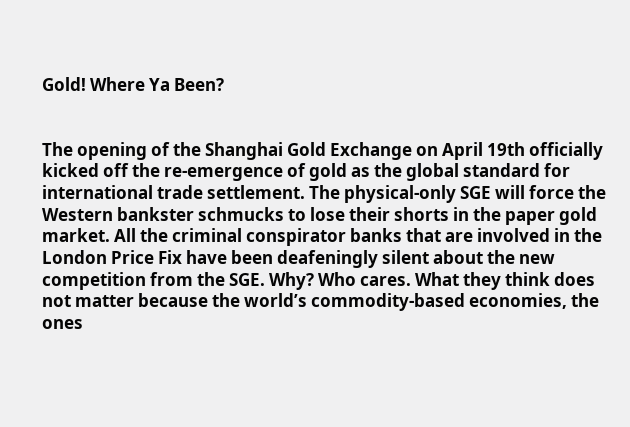Gold! Where Ya Been?


The opening of the Shanghai Gold Exchange on April 19th officially kicked off the re-emergence of gold as the global standard for international trade settlement. The physical-only SGE will force the Western bankster schmucks to lose their shorts in the paper gold market. All the criminal conspirator banks that are involved in the London Price Fix have been deafeningly silent about the new competition from the SGE. Why? Who cares. What they think does not matter because the world’s commodity-based economies, the ones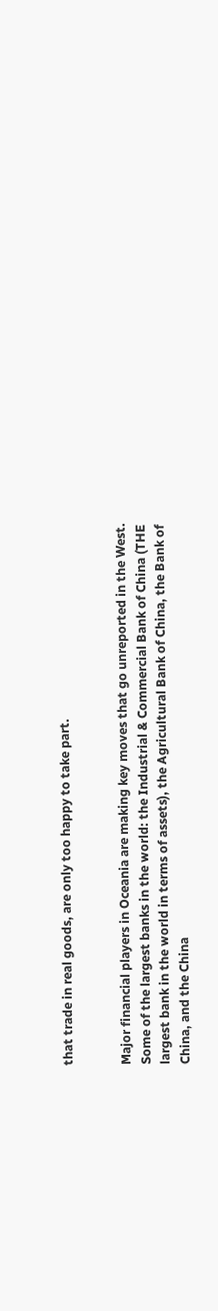that trade in real goods, are only too happy to take part.


Major financial players in Oceania are making key moves that go unreported in the West. Some of the largest banks in the world: the Industrial & Commercial Bank of China (THE largest bank in the world in terms of assets), the Agricultural Bank of China, the Bank of China, and the China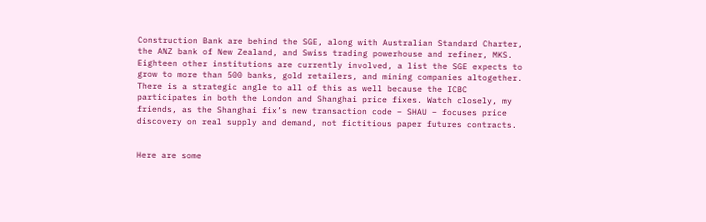Construction Bank are behind the SGE, along with Australian Standard Charter, the ANZ bank of New Zealand, and Swiss trading powerhouse and refiner, MKS. Eighteen other institutions are currently involved, a list the SGE expects to grow to more than 500 banks, gold retailers, and mining companies altogether. There is a strategic angle to all of this as well because the ICBC participates in both the London and Shanghai price fixes. Watch closely, my friends, as the Shanghai fix’s new transaction code – SHAU – focuses price discovery on real supply and demand, not fictitious paper futures contracts.


Here are some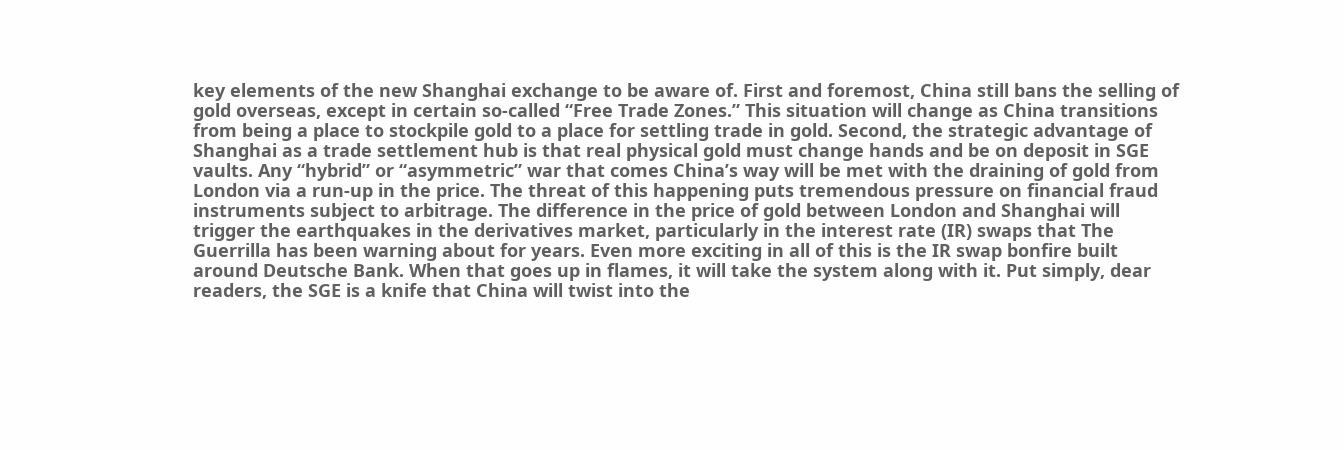key elements of the new Shanghai exchange to be aware of. First and foremost, China still bans the selling of gold overseas, except in certain so-called “Free Trade Zones.” This situation will change as China transitions from being a place to stockpile gold to a place for settling trade in gold. Second, the strategic advantage of Shanghai as a trade settlement hub is that real physical gold must change hands and be on deposit in SGE vaults. Any “hybrid” or “asymmetric” war that comes China’s way will be met with the draining of gold from London via a run-up in the price. The threat of this happening puts tremendous pressure on financial fraud instruments subject to arbitrage. The difference in the price of gold between London and Shanghai will trigger the earthquakes in the derivatives market, particularly in the interest rate (IR) swaps that The Guerrilla has been warning about for years. Even more exciting in all of this is the IR swap bonfire built around Deutsche Bank. When that goes up in flames, it will take the system along with it. Put simply, dear readers, the SGE is a knife that China will twist into the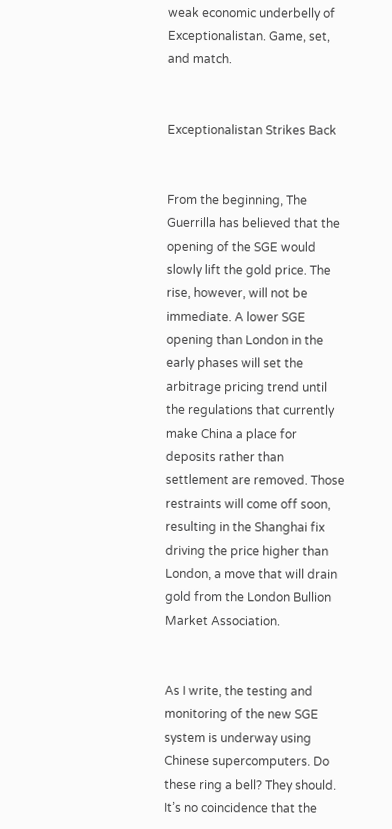weak economic underbelly of Exceptionalistan. Game, set, and match.


Exceptionalistan Strikes Back


From the beginning, The Guerrilla has believed that the opening of the SGE would slowly lift the gold price. The rise, however, will not be immediate. A lower SGE opening than London in the early phases will set the arbitrage pricing trend until the regulations that currently make China a place for deposits rather than settlement are removed. Those restraints will come off soon, resulting in the Shanghai fix driving the price higher than London, a move that will drain gold from the London Bullion Market Association.


As I write, the testing and monitoring of the new SGE system is underway using Chinese supercomputers. Do these ring a bell? They should. It’s no coincidence that the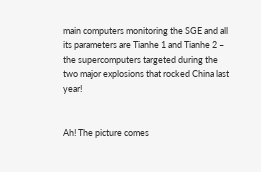main computers monitoring the SGE and all its parameters are Tianhe 1 and Tianhe 2 – the supercomputers targeted during the two major explosions that rocked China last year!


Ah! The picture comes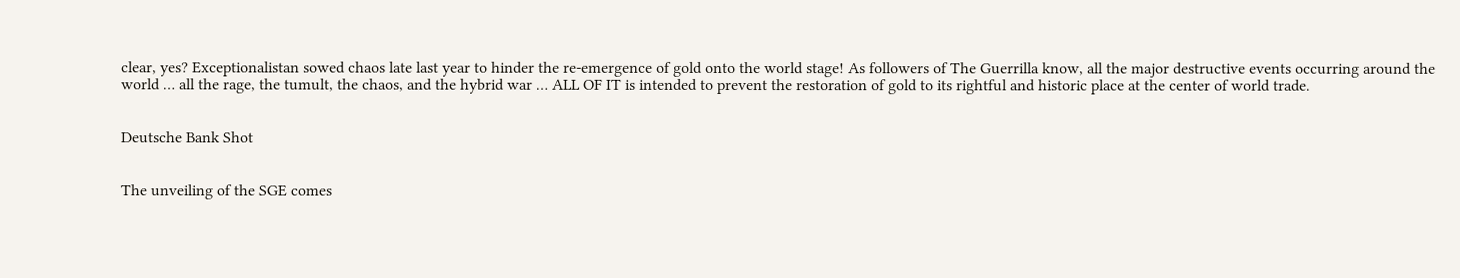clear, yes? Exceptionalistan sowed chaos late last year to hinder the re-emergence of gold onto the world stage! As followers of The Guerrilla know, all the major destructive events occurring around the world … all the rage, the tumult, the chaos, and the hybrid war … ALL OF IT is intended to prevent the restoration of gold to its rightful and historic place at the center of world trade.


Deutsche Bank Shot


The unveiling of the SGE comes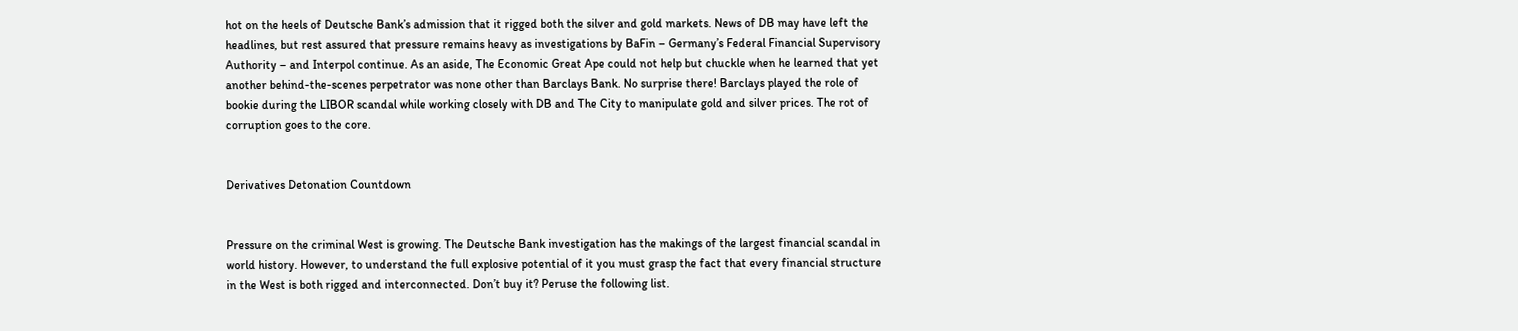hot on the heels of Deutsche Bank’s admission that it rigged both the silver and gold markets. News of DB may have left the headlines, but rest assured that pressure remains heavy as investigations by BaFin – Germany’s Federal Financial Supervisory Authority – and Interpol continue. As an aside, The Economic Great Ape could not help but chuckle when he learned that yet another behind-the-scenes perpetrator was none other than Barclays Bank. No surprise there! Barclays played the role of bookie during the LIBOR scandal while working closely with DB and The City to manipulate gold and silver prices. The rot of corruption goes to the core.


Derivatives Detonation Countdown


Pressure on the criminal West is growing. The Deutsche Bank investigation has the makings of the largest financial scandal in world history. However, to understand the full explosive potential of it you must grasp the fact that every financial structure in the West is both rigged and interconnected. Don’t buy it? Peruse the following list.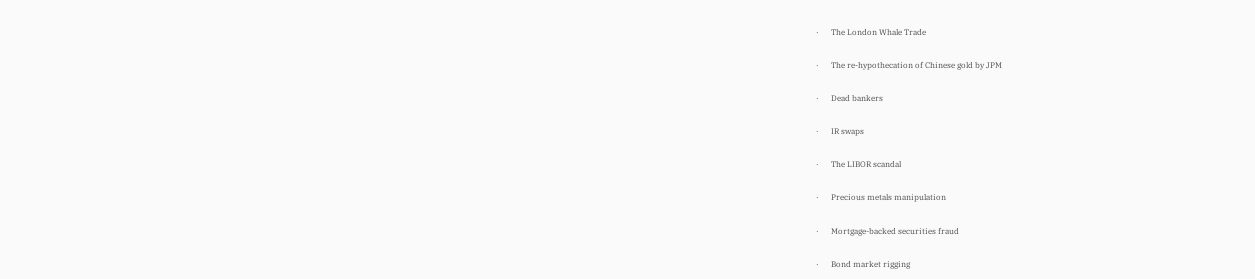·      The London Whale Trade

·      The re-hypothecation of Chinese gold by JPM

·      Dead bankers

·      IR swaps

·      The LIBOR scandal

·      Precious metals manipulation

·      Mortgage-backed securities fraud

·      Bond market rigging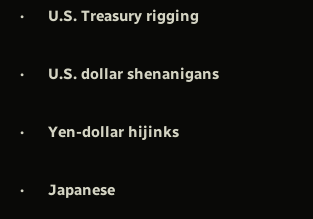·      U.S. Treasury rigging

·      U.S. dollar shenanigans

·      Yen-dollar hijinks

·      Japanese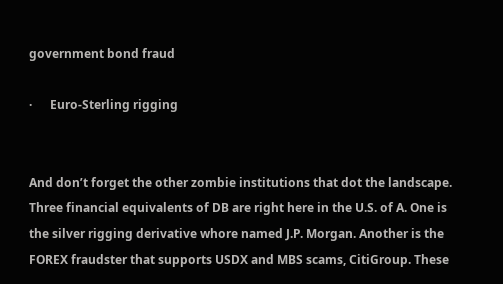government bond fraud

·      Euro-Sterling rigging


And don’t forget the other zombie institutions that dot the landscape. Three financial equivalents of DB are right here in the U.S. of A. One is the silver rigging derivative whore named J.P. Morgan. Another is the FOREX fraudster that supports USDX and MBS scams, CitiGroup. These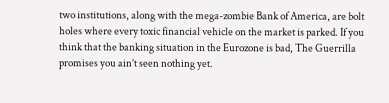two institutions, along with the mega-zombie Bank of America, are bolt holes where every toxic financial vehicle on the market is parked. If you think that the banking situation in the Eurozone is bad, The Guerrilla promises you ain’t seen nothing yet.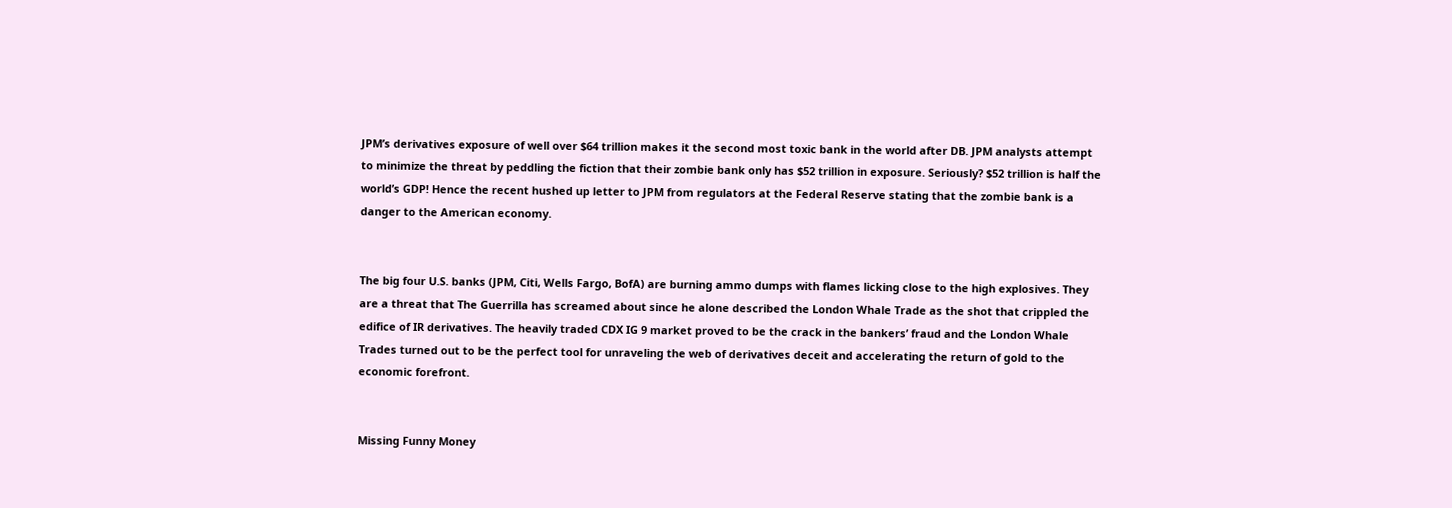JPM’s derivatives exposure of well over $64 trillion makes it the second most toxic bank in the world after DB. JPM analysts attempt to minimize the threat by peddling the fiction that their zombie bank only has $52 trillion in exposure. Seriously? $52 trillion is half the world’s GDP! Hence the recent hushed up letter to JPM from regulators at the Federal Reserve stating that the zombie bank is a danger to the American economy.


The big four U.S. banks (JPM, Citi, Wells Fargo, BofA) are burning ammo dumps with flames licking close to the high explosives. They are a threat that The Guerrilla has screamed about since he alone described the London Whale Trade as the shot that crippled the edifice of IR derivatives. The heavily traded CDX IG 9 market proved to be the crack in the bankers’ fraud and the London Whale Trades turned out to be the perfect tool for unraveling the web of derivatives deceit and accelerating the return of gold to the economic forefront.


Missing Funny Money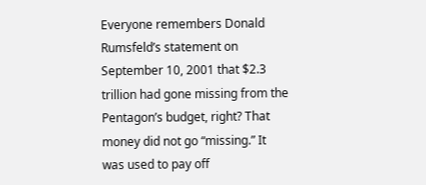Everyone remembers Donald Rumsfeld’s statement on September 10, 2001 that $2.3 trillion had gone missing from the Pentagon’s budget, right? That money did not go “missing.” It was used to pay off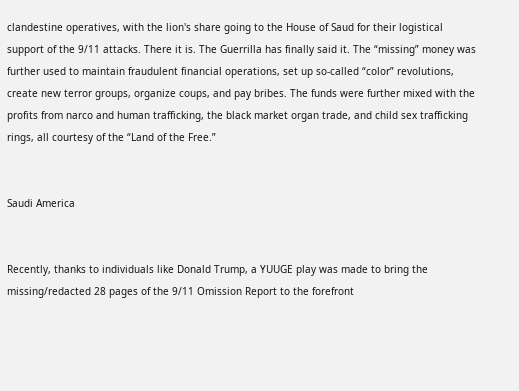clandestine operatives, with the lion's share going to the House of Saud for their logistical support of the 9/11 attacks. There it is. The Guerrilla has finally said it. The “missing” money was further used to maintain fraudulent financial operations, set up so-called “color” revolutions, create new terror groups, organize coups, and pay bribes. The funds were further mixed with the profits from narco and human trafficking, the black market organ trade, and child sex trafficking rings, all courtesy of the “Land of the Free.”


Saudi America


Recently, thanks to individuals like Donald Trump, a YUUGE play was made to bring the missing/redacted 28 pages of the 9/11 Omission Report to the forefront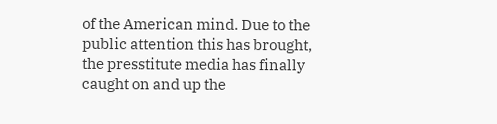of the American mind. Due to the public attention this has brought, the presstitute media has finally caught on and up the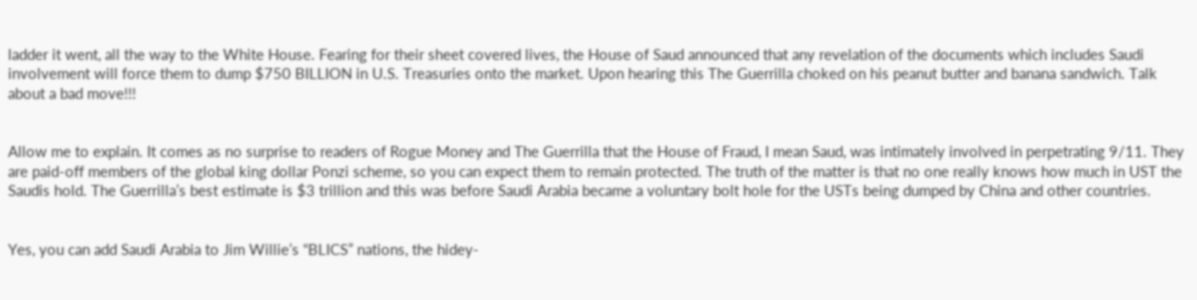ladder it went, all the way to the White House. Fearing for their sheet covered lives, the House of Saud announced that any revelation of the documents which includes Saudi involvement will force them to dump $750 BILLION in U.S. Treasuries onto the market. Upon hearing this The Guerrilla choked on his peanut butter and banana sandwich. Talk about a bad move!!!


Allow me to explain. It comes as no surprise to readers of Rogue Money and The Guerrilla that the House of Fraud, I mean Saud, was intimately involved in perpetrating 9/11. They are paid-off members of the global king dollar Ponzi scheme, so you can expect them to remain protected. The truth of the matter is that no one really knows how much in UST the Saudis hold. The Guerrilla’s best estimate is $3 trillion and this was before Saudi Arabia became a voluntary bolt hole for the USTs being dumped by China and other countries.


Yes, you can add Saudi Arabia to Jim Willie’s “BLICS” nations, the hidey-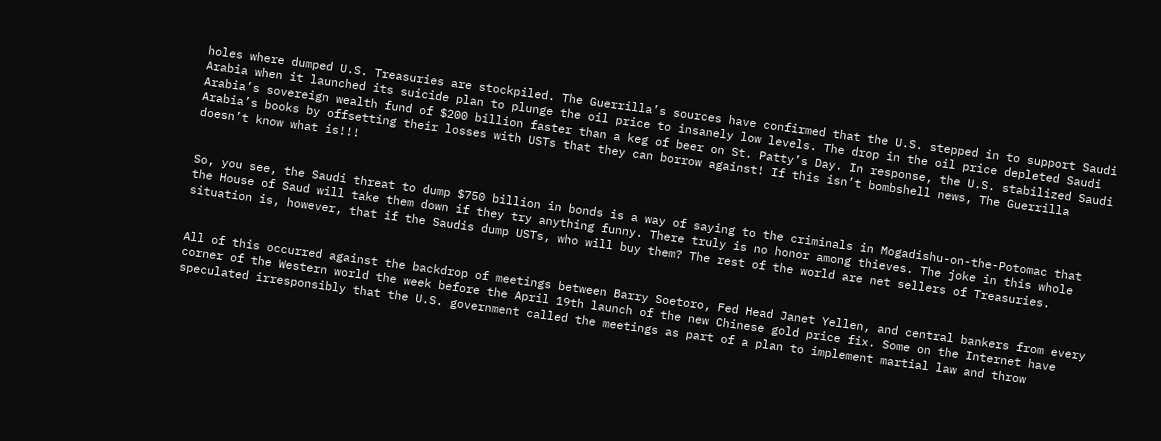holes where dumped U.S. Treasuries are stockpiled. The Guerrilla’s sources have confirmed that the U.S. stepped in to support Saudi Arabia when it launched its suicide plan to plunge the oil price to insanely low levels. The drop in the oil price depleted Saudi Arabia’s sovereign wealth fund of $200 billion faster than a keg of beer on St. Patty’s Day. In response, the U.S. stabilized Saudi Arabia’s books by offsetting their losses with USTs that they can borrow against! If this isn’t bombshell news, The Guerrilla doesn’t know what is!!!


So, you see, the Saudi threat to dump $750 billion in bonds is a way of saying to the criminals in Mogadishu-on-the-Potomac that the House of Saud will take them down if they try anything funny. There truly is no honor among thieves. The joke in this whole situation is, however, that if the Saudis dump USTs, who will buy them? The rest of the world are net sellers of Treasuries.


All of this occurred against the backdrop of meetings between Barry Soetoro, Fed Head Janet Yellen, and central bankers from every corner of the Western world the week before the April 19th launch of the new Chinese gold price fix. Some on the Internet have speculated irresponsibly that the U.S. government called the meetings as part of a plan to implement martial law and throw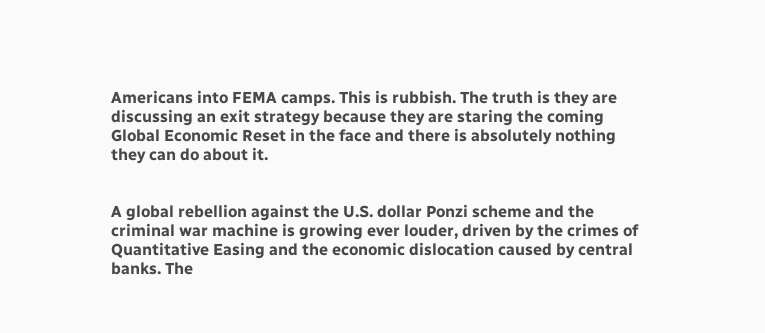Americans into FEMA camps. This is rubbish. The truth is they are discussing an exit strategy because they are staring the coming Global Economic Reset in the face and there is absolutely nothing they can do about it.


A global rebellion against the U.S. dollar Ponzi scheme and the criminal war machine is growing ever louder, driven by the crimes of Quantitative Easing and the economic dislocation caused by central banks. The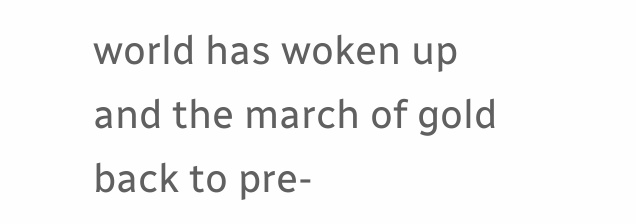world has woken up and the march of gold back to pre-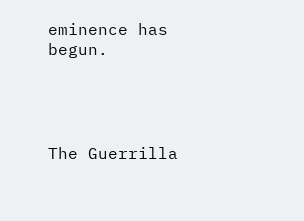eminence has begun.




The Guerrilla